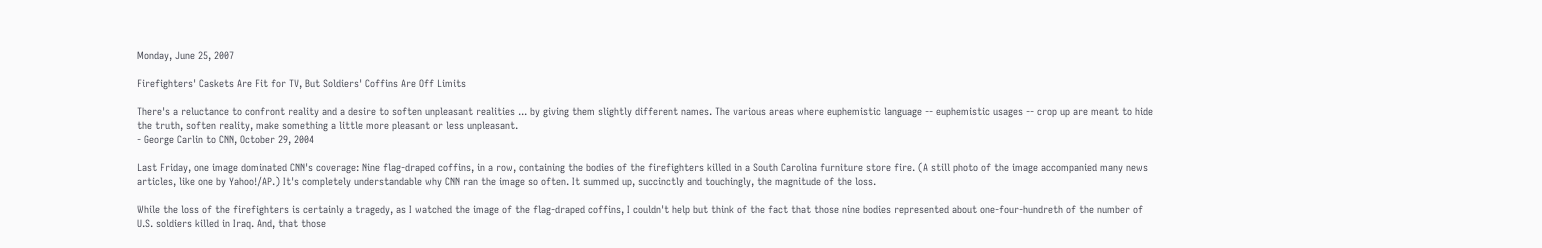Monday, June 25, 2007

Firefighters' Caskets Are Fit for TV, But Soldiers' Coffins Are Off Limits

There's a reluctance to confront reality and a desire to soften unpleasant realities ... by giving them slightly different names. The various areas where euphemistic language -- euphemistic usages -- crop up are meant to hide the truth, soften reality, make something a little more pleasant or less unpleasant.
- George Carlin to CNN, October 29, 2004

Last Friday, one image dominated CNN's coverage: Nine flag-draped coffins, in a row, containing the bodies of the firefighters killed in a South Carolina furniture store fire. (A still photo of the image accompanied many news articles, like one by Yahoo!/AP.) It's completely understandable why CNN ran the image so often. It summed up, succinctly and touchingly, the magnitude of the loss.

While the loss of the firefighters is certainly a tragedy, as I watched the image of the flag-draped coffins, I couldn't help but think of the fact that those nine bodies represented about one-four-hundreth of the number of U.S. soldiers killed in Iraq. And, that those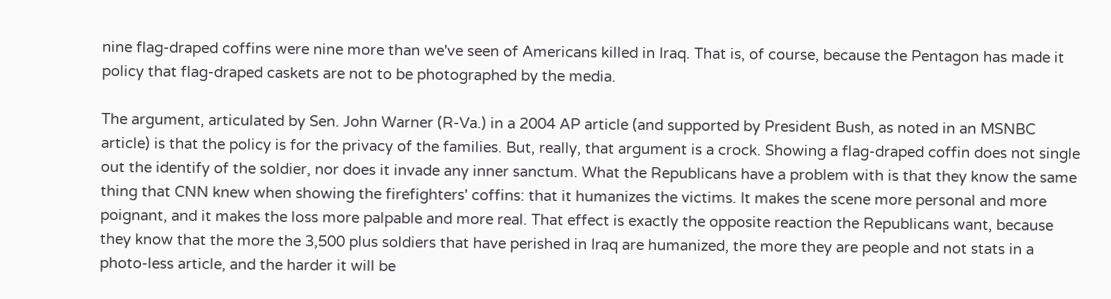nine flag-draped coffins were nine more than we've seen of Americans killed in Iraq. That is, of course, because the Pentagon has made it policy that flag-draped caskets are not to be photographed by the media.

The argument, articulated by Sen. John Warner (R-Va.) in a 2004 AP article (and supported by President Bush, as noted in an MSNBC article) is that the policy is for the privacy of the families. But, really, that argument is a crock. Showing a flag-draped coffin does not single out the identify of the soldier, nor does it invade any inner sanctum. What the Republicans have a problem with is that they know the same thing that CNN knew when showing the firefighters' coffins: that it humanizes the victims. It makes the scene more personal and more poignant, and it makes the loss more palpable and more real. That effect is exactly the opposite reaction the Republicans want, because they know that the more the 3,500 plus soldiers that have perished in Iraq are humanized, the more they are people and not stats in a photo-less article, and the harder it will be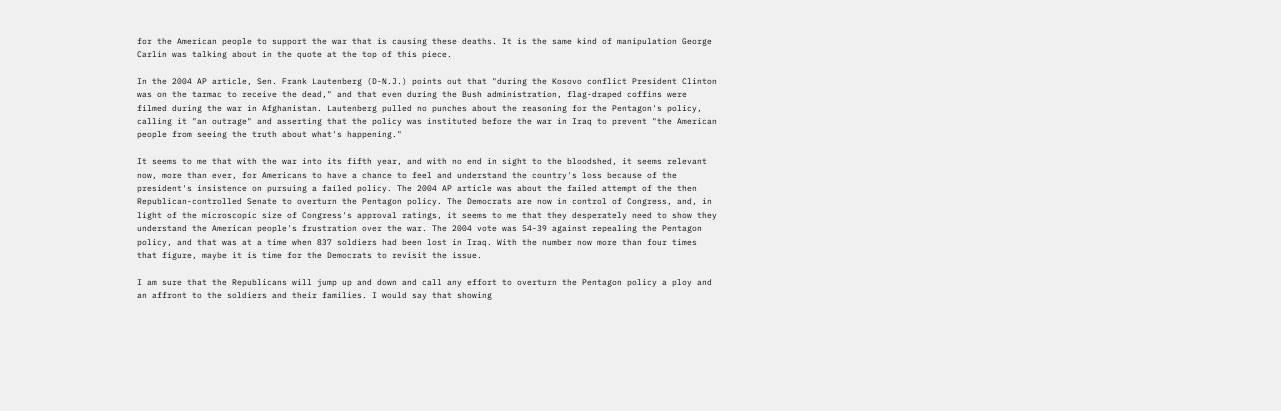for the American people to support the war that is causing these deaths. It is the same kind of manipulation George Carlin was talking about in the quote at the top of this piece.

In the 2004 AP article, Sen. Frank Lautenberg (D-N.J.) points out that "during the Kosovo conflict President Clinton was on the tarmac to receive the dead," and that even during the Bush administration, flag-draped coffins were filmed during the war in Afghanistan. Lautenberg pulled no punches about the reasoning for the Pentagon's policy, calling it "an outrage" and asserting that the policy was instituted before the war in Iraq to prevent "the American people from seeing the truth about what's happening."

It seems to me that with the war into its fifth year, and with no end in sight to the bloodshed, it seems relevant now, more than ever, for Americans to have a chance to feel and understand the country's loss because of the president's insistence on pursuing a failed policy. The 2004 AP article was about the failed attempt of the then Republican-controlled Senate to overturn the Pentagon policy. The Democrats are now in control of Congress, and, in light of the microscopic size of Congress's approval ratings, it seems to me that they desperately need to show they understand the American people's frustration over the war. The 2004 vote was 54-39 against repealing the Pentagon policy, and that was at a time when 837 soldiers had been lost in Iraq. With the number now more than four times that figure, maybe it is time for the Democrats to revisit the issue.

I am sure that the Republicans will jump up and down and call any effort to overturn the Pentagon policy a ploy and an affront to the soldiers and their families. I would say that showing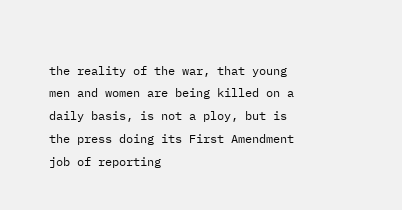the reality of the war, that young men and women are being killed on a daily basis, is not a ploy, but is the press doing its First Amendment job of reporting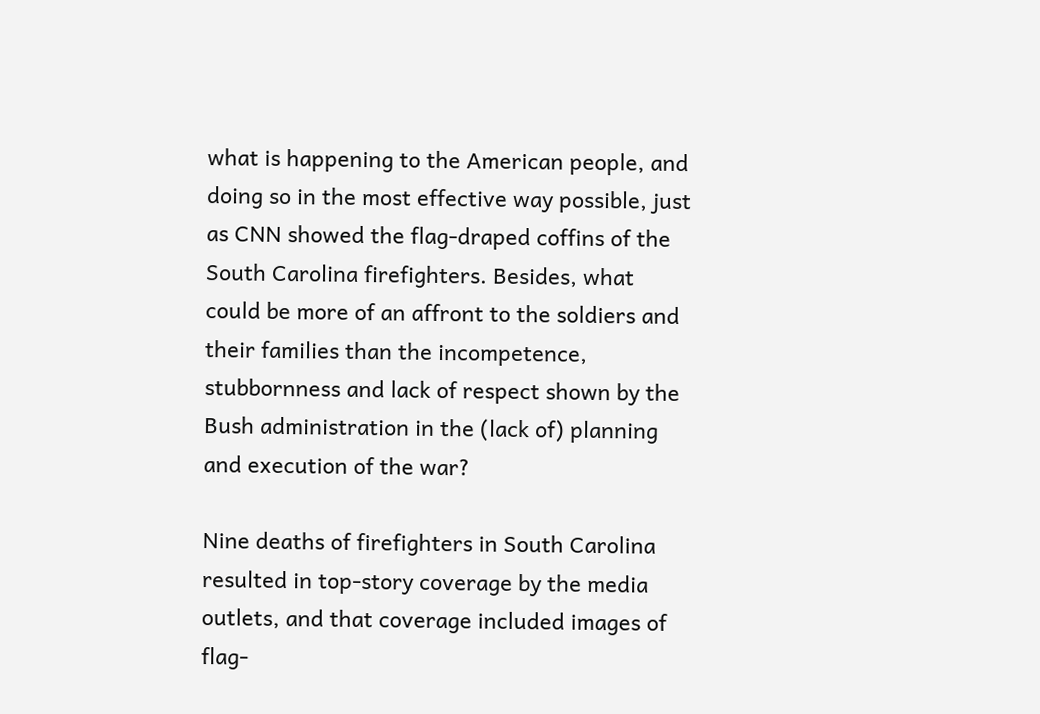what is happening to the American people, and doing so in the most effective way possible, just as CNN showed the flag-draped coffins of the South Carolina firefighters. Besides, what could be more of an affront to the soldiers and their families than the incompetence, stubbornness and lack of respect shown by the Bush administration in the (lack of) planning and execution of the war?

Nine deaths of firefighters in South Carolina resulted in top-story coverage by the media outlets, and that coverage included images of flag-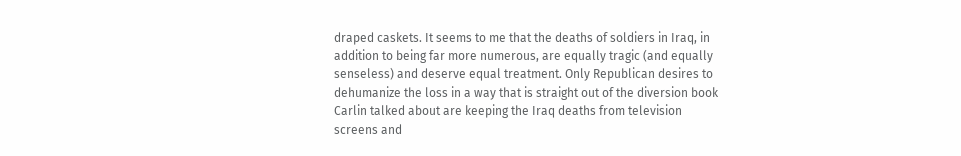draped caskets. It seems to me that the deaths of soldiers in Iraq, in addition to being far more numerous, are equally tragic (and equally senseless) and deserve equal treatment. Only Republican desires to dehumanize the loss in a way that is straight out of the diversion book Carlin talked about are keeping the Iraq deaths from television screens and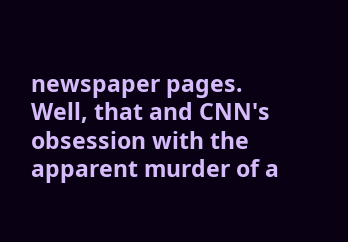newspaper pages. Well, that and CNN's obsession with the apparent murder of a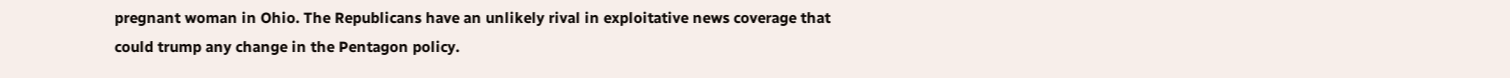pregnant woman in Ohio. The Republicans have an unlikely rival in exploitative news coverage that could trump any change in the Pentagon policy.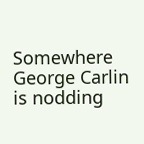Somewhere George Carlin is nodding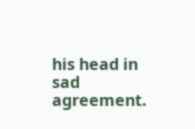his head in sad agreement.